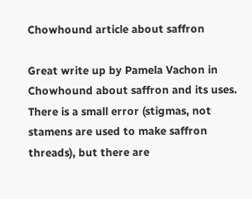Chowhound article about saffron

Great write up by Pamela Vachon in Chowhound about saffron and its uses.  There is a small error (stigmas, not stamens are used to make saffron threads), but there are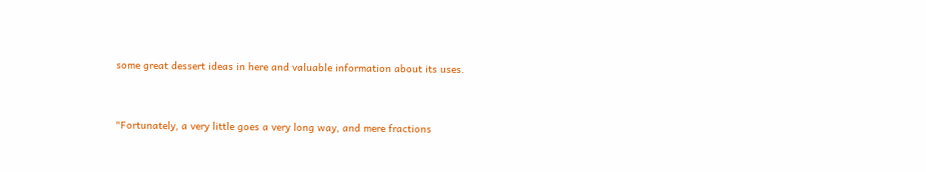some great dessert ideas in here and valuable information about its uses.


"Fortunately, a very little goes a very long way, and mere fractions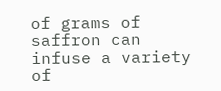of grams of saffron can infuse a variety of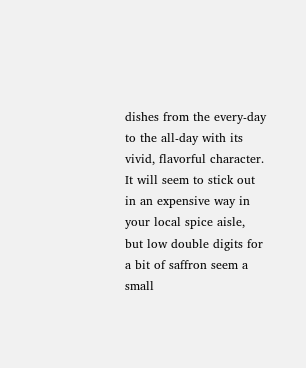dishes from the every-day to the all-day with its vivid, flavorful character. It will seem to stick out in an expensive way in your local spice aisle, but low double digits for a bit of saffron seem a small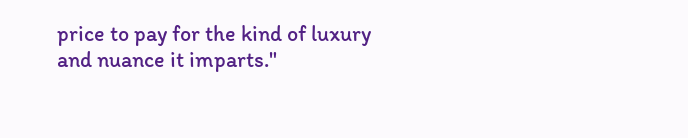price to pay for the kind of luxury and nuance it imparts."